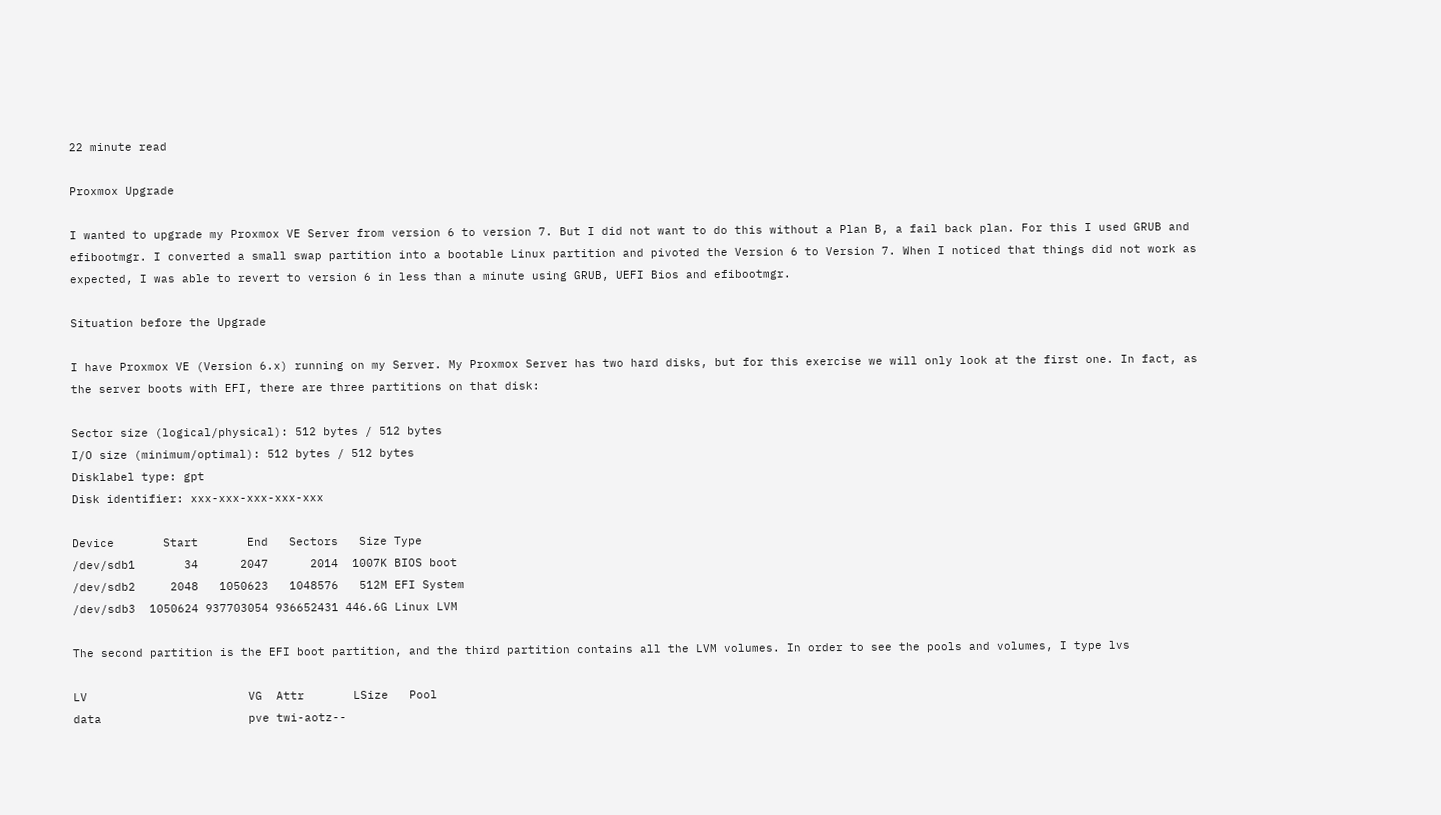22 minute read

Proxmox Upgrade

I wanted to upgrade my Proxmox VE Server from version 6 to version 7. But I did not want to do this without a Plan B, a fail back plan. For this I used GRUB and efibootmgr. I converted a small swap partition into a bootable Linux partition and pivoted the Version 6 to Version 7. When I noticed that things did not work as expected, I was able to revert to version 6 in less than a minute using GRUB, UEFI Bios and efibootmgr.

Situation before the Upgrade

I have Proxmox VE (Version 6.x) running on my Server. My Proxmox Server has two hard disks, but for this exercise we will only look at the first one. In fact, as the server boots with EFI, there are three partitions on that disk:

Sector size (logical/physical): 512 bytes / 512 bytes
I/O size (minimum/optimal): 512 bytes / 512 bytes
Disklabel type: gpt
Disk identifier: xxx-xxx-xxx-xxx-xxx

Device       Start       End   Sectors   Size Type
/dev/sdb1       34      2047      2014  1007K BIOS boot
/dev/sdb2     2048   1050623   1048576   512M EFI System
/dev/sdb3  1050624 937703054 936652431 446.6G Linux LVM

The second partition is the EFI boot partition, and the third partition contains all the LVM volumes. In order to see the pools and volumes, I type lvs

LV                       VG  Attr       LSize   Pool
data                     pve twi-aotz--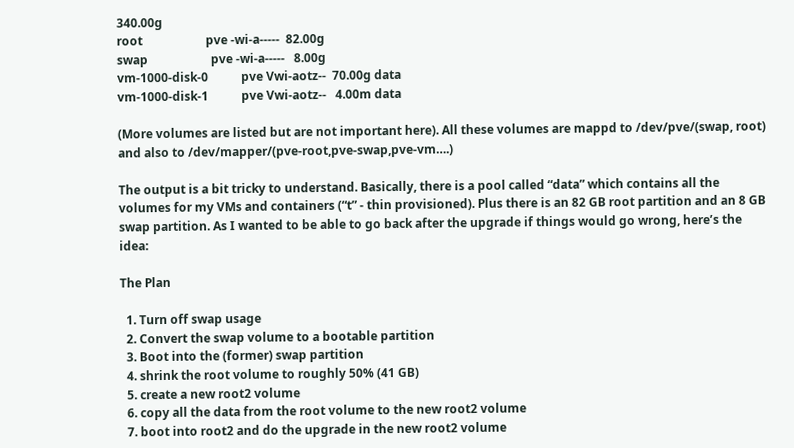340.00g
root                     pve -wi-a-----  82.00g
swap                     pve -wi-a-----   8.00g
vm-1000-disk-0           pve Vwi-aotz--  70.00g data
vm-1000-disk-1           pve Vwi-aotz--   4.00m data

(More volumes are listed but are not important here). All these volumes are mappd to /dev/pve/(swap, root) and also to /dev/mapper/(pve-root,pve-swap,pve-vm….)

The output is a bit tricky to understand. Basically, there is a pool called “data” which contains all the volumes for my VMs and containers (“t” - thin provisioned). Plus there is an 82 GB root partition and an 8 GB swap partition. As I wanted to be able to go back after the upgrade if things would go wrong, here’s the idea:

The Plan

  1. Turn off swap usage
  2. Convert the swap volume to a bootable partition
  3. Boot into the (former) swap partition
  4. shrink the root volume to roughly 50% (41 GB)
  5. create a new root2 volume
  6. copy all the data from the root volume to the new root2 volume
  7. boot into root2 and do the upgrade in the new root2 volume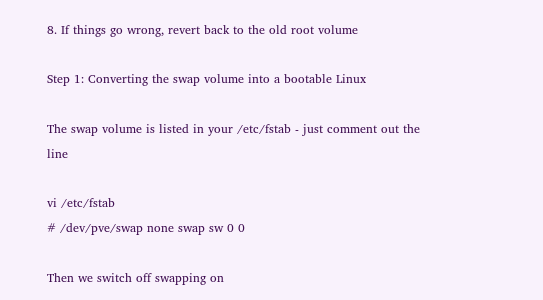8. If things go wrong, revert back to the old root volume

Step 1: Converting the swap volume into a bootable Linux

The swap volume is listed in your /etc/fstab - just comment out the line

vi /etc/fstab
# /dev/pve/swap none swap sw 0 0

Then we switch off swapping on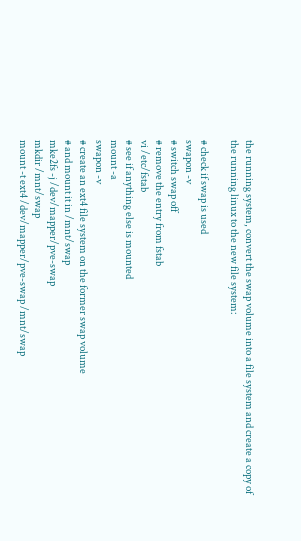the running system, convert the swap volume into a file system and create a copy of the running linux to the new file system:

# check if swap is used
swapon -v
# switch swap off
# remove the entry from fstab
vi /etc/fstab
# see if anything else is mounted
mount -a
swapon -v
# create an ext4 file system on the former swap volume
# and mount it in /mnt/swap
mke2fs -j /dev/mapper/pve-swap
mkdir /mnt/swap
mount -t ext4 /dev/mapper/pve-swap /mnt/swap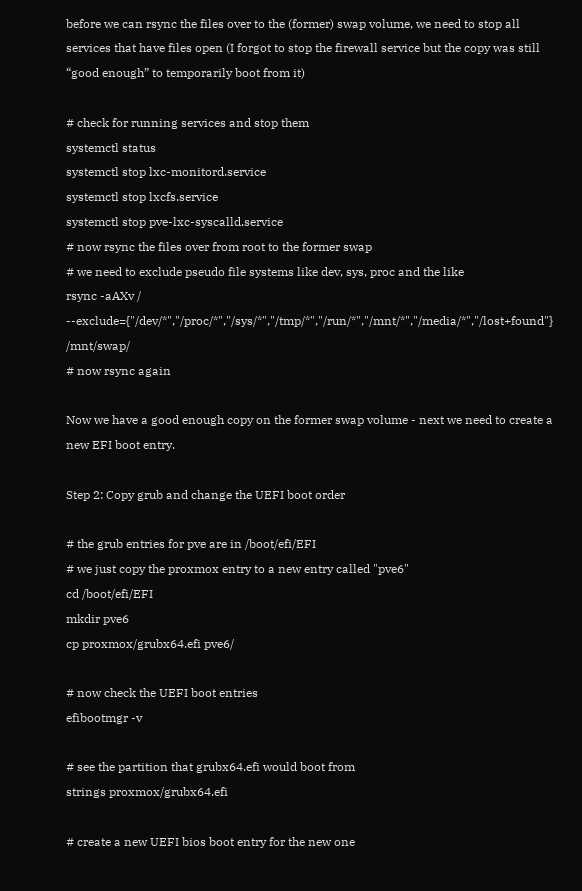before we can rsync the files over to the (former) swap volume, we need to stop all services that have files open (I forgot to stop the firewall service but the copy was still “good enough” to temporarily boot from it)

# check for running services and stop them
systemctl status
systemctl stop lxc-monitord.service
systemctl stop lxcfs.service
systemctl stop pve-lxc-syscalld.service
# now rsync the files over from root to the former swap
# we need to exclude pseudo file systems like dev, sys, proc and the like
rsync -aAXv / --exclude={"/dev/*","/proc/*","/sys/*","/tmp/*","/run/*","/mnt/*","/media/*","/lost+found"} /mnt/swap/
# now rsync again

Now we have a good enough copy on the former swap volume - next we need to create a new EFI boot entry.

Step 2: Copy grub and change the UEFI boot order

# the grub entries for pve are in /boot/efi/EFI
# we just copy the proxmox entry to a new entry called "pve6"
cd /boot/efi/EFI
mkdir pve6
cp proxmox/grubx64.efi pve6/

# now check the UEFI boot entries
efibootmgr -v

# see the partition that grubx64.efi would boot from
strings proxmox/grubx64.efi

# create a new UEFI bios boot entry for the new one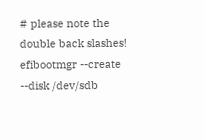# please note the double back slashes!
efibootmgr --create --disk /dev/sdb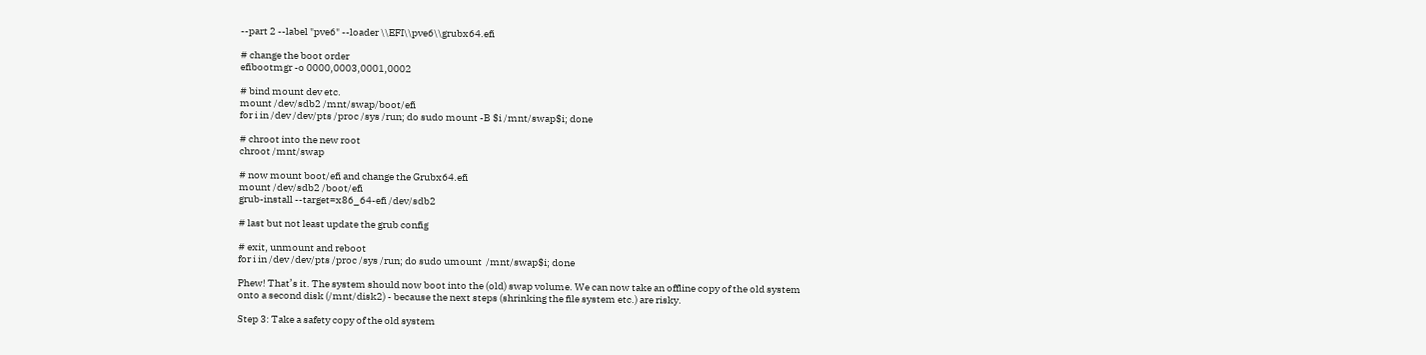--part 2 --label "pve6" --loader \\EFI\\pve6\\grubx64.efi

# change the boot order
efibootmgr -o 0000,0003,0001,0002

# bind mount dev etc.
mount /dev/sdb2 /mnt/swap/boot/efi
for i in /dev /dev/pts /proc /sys /run; do sudo mount -B $i /mnt/swap$i; done

# chroot into the new root
chroot /mnt/swap

# now mount boot/efi and change the Grubx64.efi
mount /dev/sdb2 /boot/efi
grub-install --target=x86_64-efi /dev/sdb2

# last but not least update the grub config

# exit, unmount and reboot
for i in /dev /dev/pts /proc /sys /run; do sudo umount  /mnt/swap$i; done

Phew! That’s it. The system should now boot into the (old) swap volume. We can now take an offline copy of the old system onto a second disk (/mnt/disk2) - because the next steps (shrinking the file system etc.) are risky.

Step 3: Take a safety copy of the old system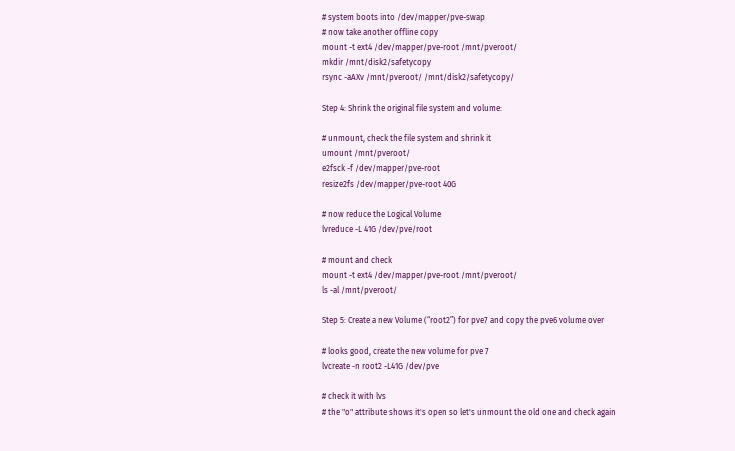# system boots into /dev/mapper/pve-swap
# now take another offline copy
mount -t ext4 /dev/mapper/pve-root /mnt/pveroot/
mkdir /mnt/disk2/safetycopy
rsync -aAXv /mnt/pveroot/ /mnt/disk2/safetycopy/

Step 4: Shrink the original file system and volume:

# unmount, check the file system and shrink it
umount /mnt/pveroot/
e2fsck -f /dev/mapper/pve-root
resize2fs /dev/mapper/pve-root 40G

# now reduce the Logical Volume
lvreduce -L 41G /dev/pve/root

# mount and check
mount -t ext4 /dev/mapper/pve-root /mnt/pveroot/
ls -al /mnt/pveroot/

Step 5: Create a new Volume (“root2”) for pve7 and copy the pve6 volume over

# looks good, create the new volume for pve 7
lvcreate -n root2 -L41G /dev/pve

# check it with lvs
# the "o" attribute shows it's open so let's unmount the old one and check again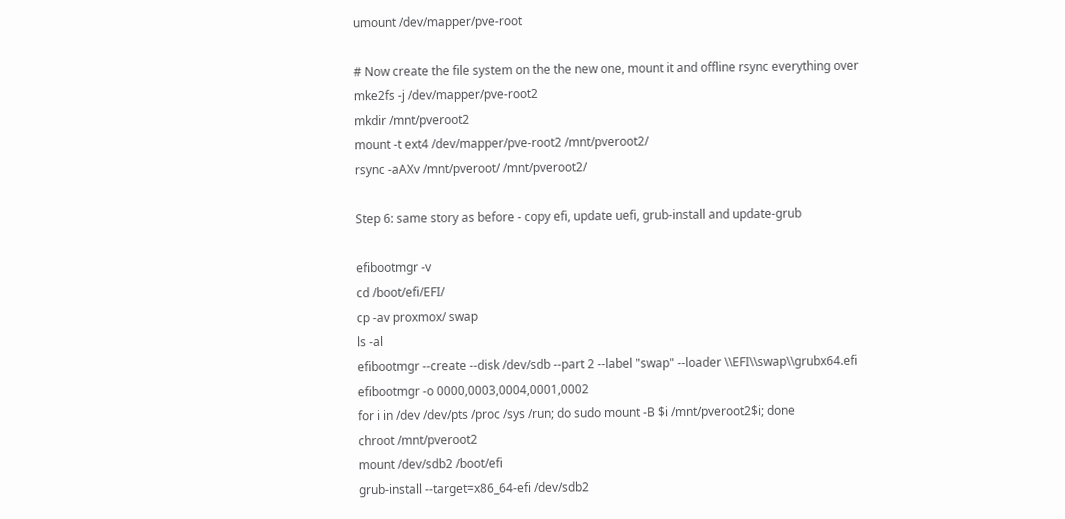umount /dev/mapper/pve-root

# Now create the file system on the the new one, mount it and offline rsync everything over
mke2fs -j /dev/mapper/pve-root2
mkdir /mnt/pveroot2
mount -t ext4 /dev/mapper/pve-root2 /mnt/pveroot2/
rsync -aAXv /mnt/pveroot/ /mnt/pveroot2/

Step 6: same story as before - copy efi, update uefi, grub-install and update-grub

efibootmgr -v
cd /boot/efi/EFI/
cp -av proxmox/ swap
ls -al
efibootmgr --create --disk /dev/sdb --part 2 --label "swap" --loader \\EFI\\swap\\grubx64.efi
efibootmgr -o 0000,0003,0004,0001,0002
for i in /dev /dev/pts /proc /sys /run; do sudo mount -B $i /mnt/pveroot2$i; done
chroot /mnt/pveroot2
mount /dev/sdb2 /boot/efi
grub-install --target=x86_64-efi /dev/sdb2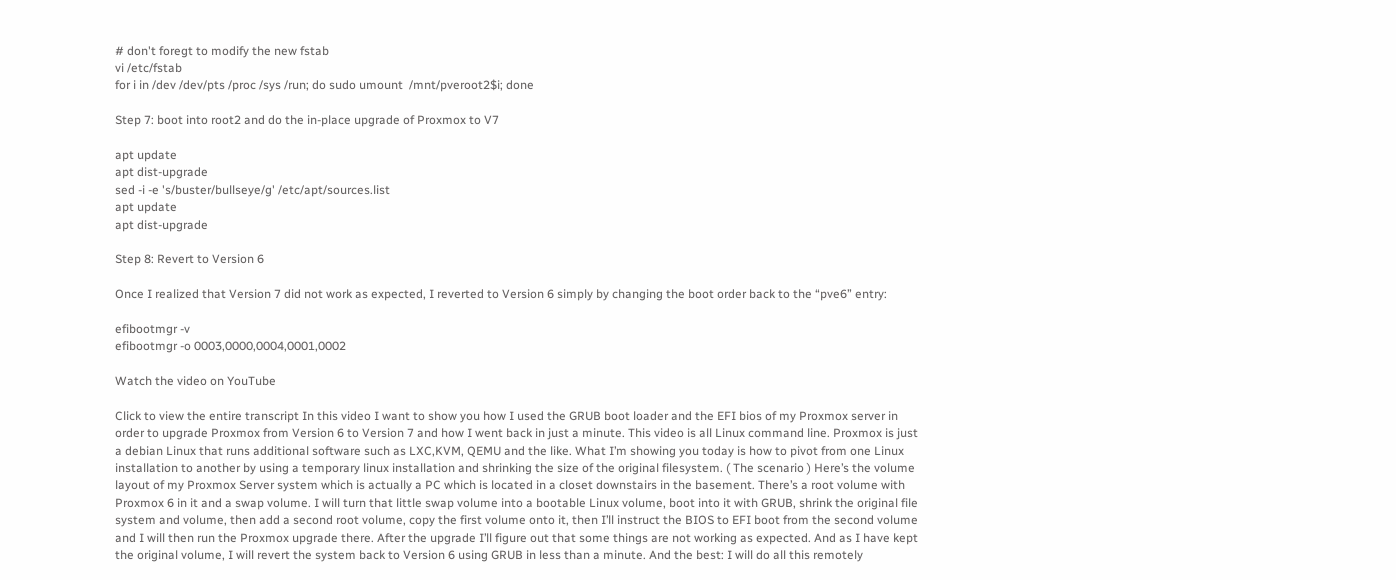# don't foregt to modify the new fstab
vi /etc/fstab
for i in /dev /dev/pts /proc /sys /run; do sudo umount  /mnt/pveroot2$i; done

Step 7: boot into root2 and do the in-place upgrade of Proxmox to V7

apt update
apt dist-upgrade
sed -i -e 's/buster/bullseye/g' /etc/apt/sources.list
apt update
apt dist-upgrade

Step 8: Revert to Version 6

Once I realized that Version 7 did not work as expected, I reverted to Version 6 simply by changing the boot order back to the “pve6” entry:

efibootmgr -v
efibootmgr -o 0003,0000,0004,0001,0002

Watch the video on YouTube

Click to view the entire transcript In this video I want to show you how I used the GRUB boot loader and the EFI bios of my Proxmox server in order to upgrade Proxmox from Version 6 to Version 7 and how I went back in just a minute. This video is all Linux command line. Proxmox is just a debian Linux that runs additional software such as LXC,KVM, QEMU and the like. What I’m showing you today is how to pivot from one Linux installation to another by using a temporary linux installation and shrinking the size of the original filesystem. ( The scenario ) Here’s the volume layout of my Proxmox Server system which is actually a PC which is located in a closet downstairs in the basement. There’s a root volume with Proxmox 6 in it and a swap volume. I will turn that little swap volume into a bootable Linux volume, boot into it with GRUB, shrink the original file system and volume, then add a second root volume, copy the first volume onto it, then I’ll instruct the BIOS to EFI boot from the second volume and I will then run the Proxmox upgrade there. After the upgrade I’ll figure out that some things are not working as expected. And as I have kept the original volume, I will revert the system back to Version 6 using GRUB in less than a minute. And the best: I will do all this remotely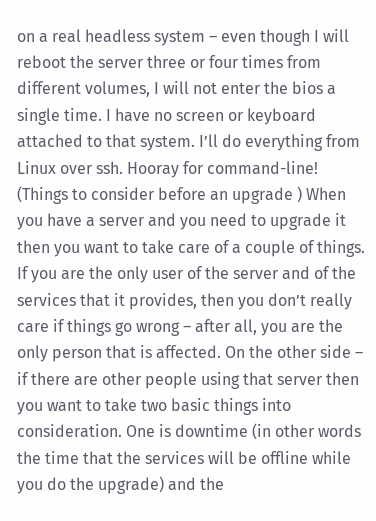on a real headless system – even though I will reboot the server three or four times from different volumes, I will not enter the bios a single time. I have no screen or keyboard attached to that system. I’ll do everything from Linux over ssh. Hooray for command-line! (Things to consider before an upgrade ) When you have a server and you need to upgrade it then you want to take care of a couple of things. If you are the only user of the server and of the services that it provides, then you don’t really care if things go wrong – after all, you are the only person that is affected. On the other side – if there are other people using that server then you want to take two basic things into consideration. One is downtime (in other words the time that the services will be offline while you do the upgrade) and the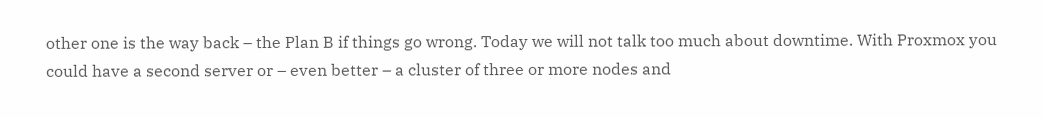other one is the way back – the Plan B if things go wrong. Today we will not talk too much about downtime. With Proxmox you could have a second server or – even better – a cluster of three or more nodes and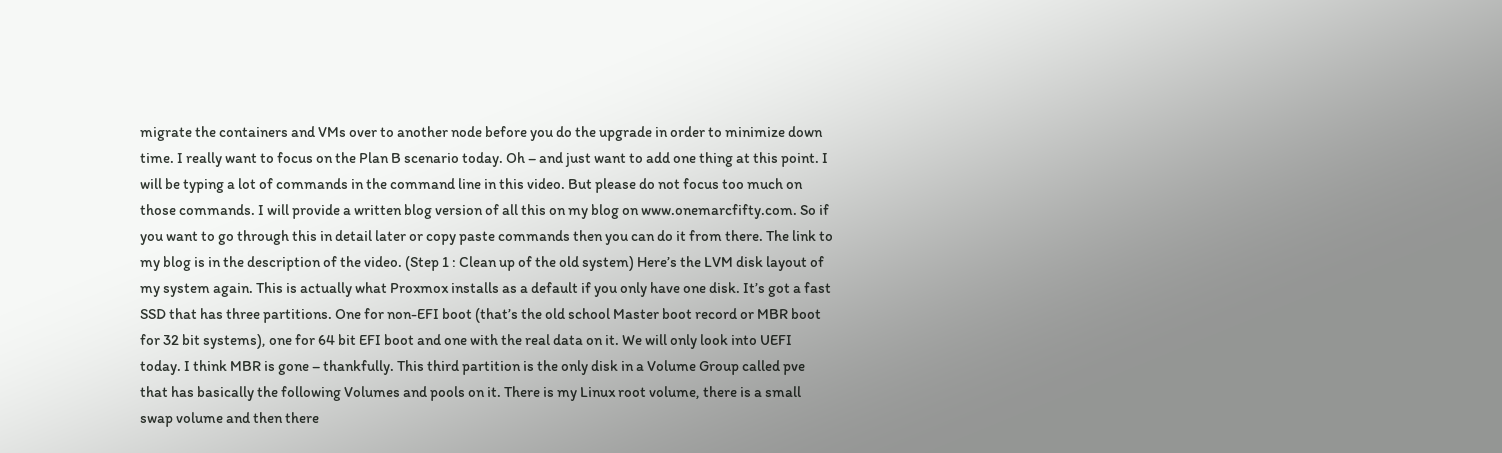migrate the containers and VMs over to another node before you do the upgrade in order to minimize down time. I really want to focus on the Plan B scenario today. Oh – and just want to add one thing at this point. I will be typing a lot of commands in the command line in this video. But please do not focus too much on those commands. I will provide a written blog version of all this on my blog on www.onemarcfifty.com. So if you want to go through this in detail later or copy paste commands then you can do it from there. The link to my blog is in the description of the video. (Step 1 : Clean up of the old system) Here’s the LVM disk layout of my system again. This is actually what Proxmox installs as a default if you only have one disk. It’s got a fast SSD that has three partitions. One for non-EFI boot (that’s the old school Master boot record or MBR boot for 32 bit systems), one for 64 bit EFI boot and one with the real data on it. We will only look into UEFI today. I think MBR is gone – thankfully. This third partition is the only disk in a Volume Group called pve that has basically the following Volumes and pools on it. There is my Linux root volume, there is a small swap volume and then there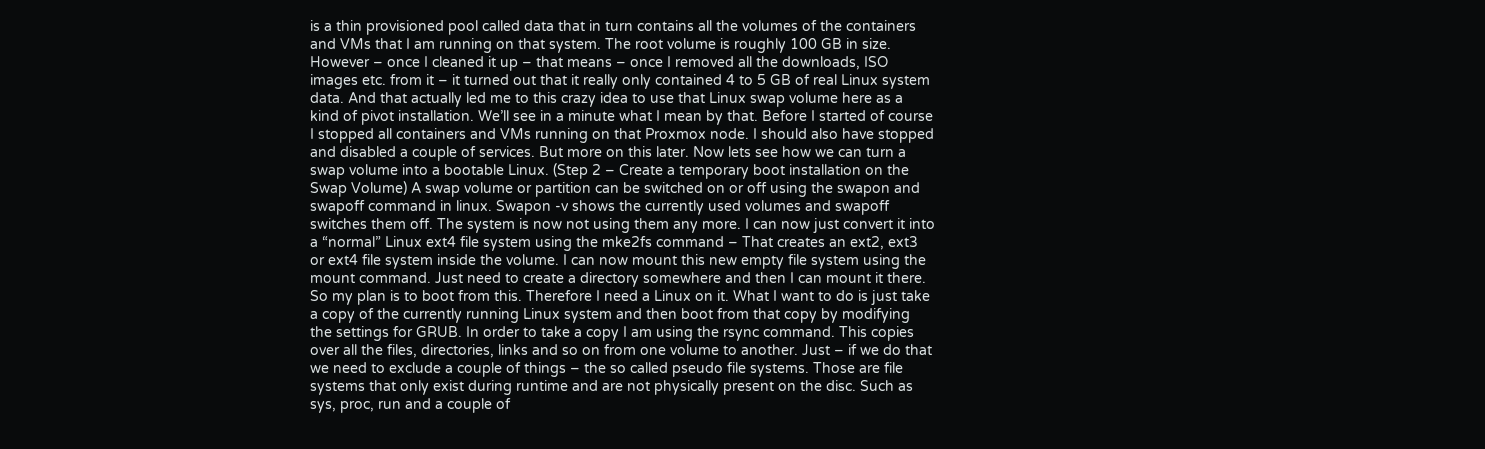is a thin provisioned pool called data that in turn contains all the volumes of the containers and VMs that I am running on that system. The root volume is roughly 100 GB in size. However – once I cleaned it up – that means – once I removed all the downloads, ISO images etc. from it – it turned out that it really only contained 4 to 5 GB of real Linux system data. And that actually led me to this crazy idea to use that Linux swap volume here as a kind of pivot installation. We’ll see in a minute what I mean by that. Before I started of course I stopped all containers and VMs running on that Proxmox node. I should also have stopped and disabled a couple of services. But more on this later. Now lets see how we can turn a swap volume into a bootable Linux. (Step 2 – Create a temporary boot installation on the Swap Volume) A swap volume or partition can be switched on or off using the swapon and swapoff command in linux. Swapon -v shows the currently used volumes and swapoff switches them off. The system is now not using them any more. I can now just convert it into a “normal” Linux ext4 file system using the mke2fs command – That creates an ext2, ext3 or ext4 file system inside the volume. I can now mount this new empty file system using the mount command. Just need to create a directory somewhere and then I can mount it there. So my plan is to boot from this. Therefore I need a Linux on it. What I want to do is just take a copy of the currently running Linux system and then boot from that copy by modifying the settings for GRUB. In order to take a copy I am using the rsync command. This copies over all the files, directories, links and so on from one volume to another. Just – if we do that we need to exclude a couple of things – the so called pseudo file systems. Those are file systems that only exist during runtime and are not physically present on the disc. Such as sys, proc, run and a couple of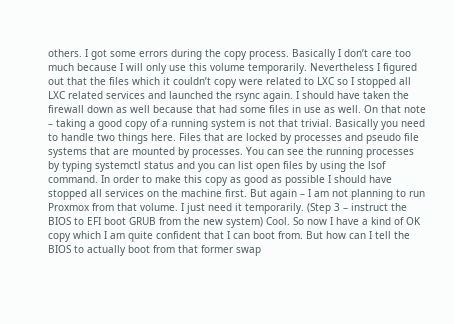others. I got some errors during the copy process. Basically I don’t care too much because I will only use this volume temporarily. Nevertheless I figured out that the files which it couldn’t copy were related to LXC so I stopped all LXC related services and launched the rsync again. I should have taken the firewall down as well because that had some files in use as well. On that note – taking a good copy of a running system is not that trivial. Basically you need to handle two things here. Files that are locked by processes and pseudo file systems that are mounted by processes. You can see the running processes by typing systemctl status and you can list open files by using the lsof command. In order to make this copy as good as possible I should have stopped all services on the machine first. But again – I am not planning to run Proxmox from that volume. I just need it temporarily. (Step 3 – instruct the BIOS to EFI boot GRUB from the new system) Cool. So now I have a kind of OK copy which I am quite confident that I can boot from. But how can I tell the BIOS to actually boot from that former swap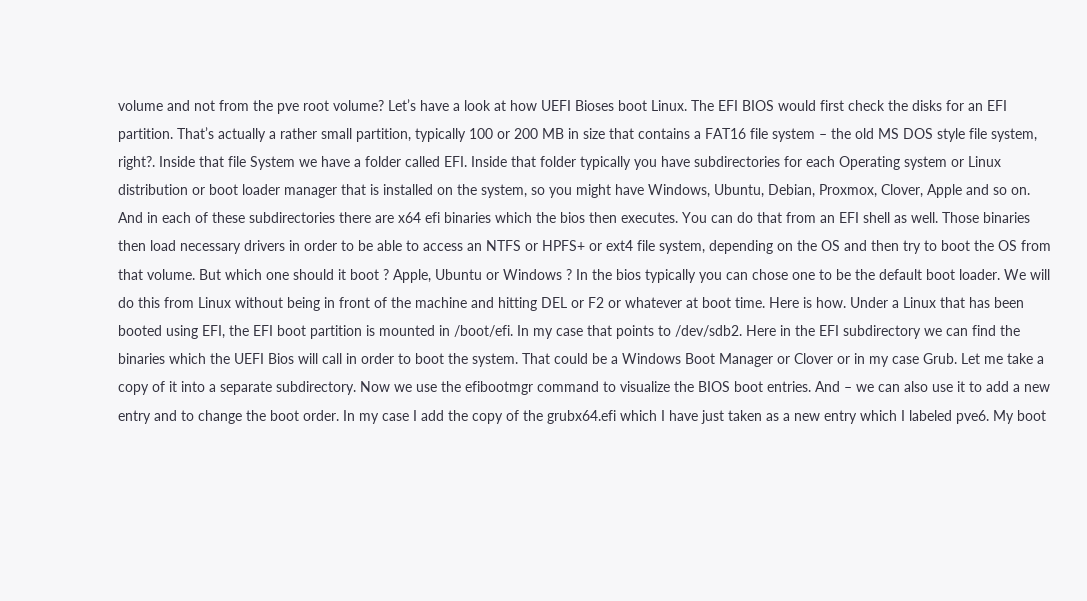volume and not from the pve root volume? Let’s have a look at how UEFI Bioses boot Linux. The EFI BIOS would first check the disks for an EFI partition. That’s actually a rather small partition, typically 100 or 200 MB in size that contains a FAT16 file system – the old MS DOS style file system, right?. Inside that file System we have a folder called EFI. Inside that folder typically you have subdirectories for each Operating system or Linux distribution or boot loader manager that is installed on the system, so you might have Windows, Ubuntu, Debian, Proxmox, Clover, Apple and so on. And in each of these subdirectories there are x64 efi binaries which the bios then executes. You can do that from an EFI shell as well. Those binaries then load necessary drivers in order to be able to access an NTFS or HPFS+ or ext4 file system, depending on the OS and then try to boot the OS from that volume. But which one should it boot ? Apple, Ubuntu or Windows ? In the bios typically you can chose one to be the default boot loader. We will do this from Linux without being in front of the machine and hitting DEL or F2 or whatever at boot time. Here is how. Under a Linux that has been booted using EFI, the EFI boot partition is mounted in /boot/efi. In my case that points to /dev/sdb2. Here in the EFI subdirectory we can find the binaries which the UEFI Bios will call in order to boot the system. That could be a Windows Boot Manager or Clover or in my case Grub. Let me take a copy of it into a separate subdirectory. Now we use the efibootmgr command to visualize the BIOS boot entries. And – we can also use it to add a new entry and to change the boot order. In my case I add the copy of the grubx64.efi which I have just taken as a new entry which I labeled pve6. My boot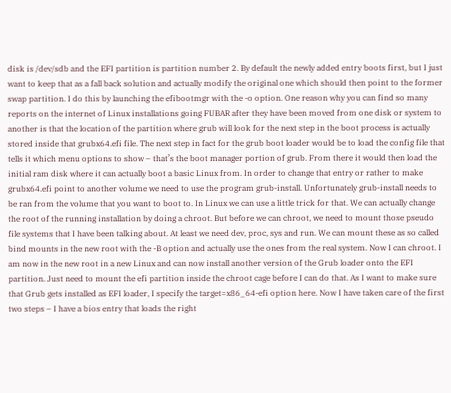disk is /dev/sdb and the EFI partition is partition number 2. By default the newly added entry boots first, but I just want to keep that as a fall back solution and actually modify the original one which should then point to the former swap partition. I do this by launching the efibootmgr with the -o option. One reason why you can find so many reports on the internet of Linux installations going FUBAR after they have been moved from one disk or system to another is that the location of the partition where grub will look for the next step in the boot process is actually stored inside that grubx64.efi file. The next step in fact for the grub boot loader would be to load the config file that tells it which menu options to show – that’s the boot manager portion of grub. From there it would then load the initial ram disk where it can actually boot a basic Linux from. In order to change that entry or rather to make grubx64.efi point to another volume we need to use the program grub-install. Unfortunately grub-install needs to be ran from the volume that you want to boot to. In Linux we can use a little trick for that. We can actually change the root of the running installation by doing a chroot. But before we can chroot, we need to mount those pseudo file systems that I have been talking about. At least we need dev, proc, sys and run. We can mount these as so called bind mounts in the new root with the -B option and actually use the ones from the real system. Now I can chroot. I am now in the new root in a new Linux and can now install another version of the Grub loader onto the EFI partition. Just need to mount the efi partition inside the chroot cage before I can do that. As I want to make sure that Grub gets installed as EFI loader, I specify the target=x86_64-efi option here. Now I have taken care of the first two steps – I have a bios entry that loads the right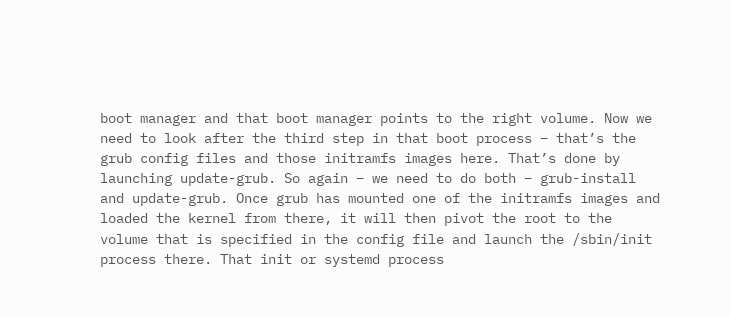boot manager and that boot manager points to the right volume. Now we need to look after the third step in that boot process – that’s the grub config files and those initramfs images here. That’s done by launching update-grub. So again – we need to do both – grub-install and update-grub. Once grub has mounted one of the initramfs images and loaded the kernel from there, it will then pivot the root to the volume that is specified in the config file and launch the /sbin/init process there. That init or systemd process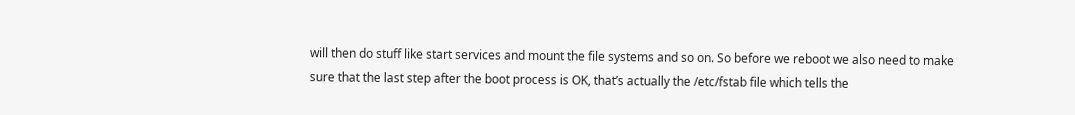will then do stuff like start services and mount the file systems and so on. So before we reboot we also need to make sure that the last step after the boot process is OK, that’s actually the /etc/fstab file which tells the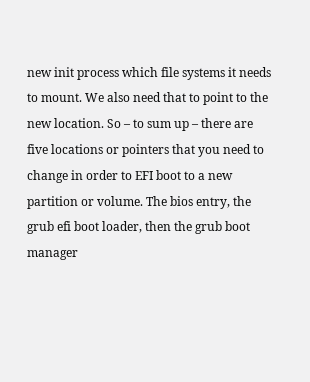new init process which file systems it needs to mount. We also need that to point to the new location. So – to sum up – there are five locations or pointers that you need to change in order to EFI boot to a new partition or volume. The bios entry, the grub efi boot loader, then the grub boot manager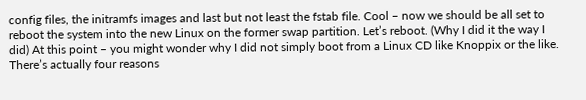config files, the initramfs images and last but not least the fstab file. Cool – now we should be all set to reboot the system into the new Linux on the former swap partition. Let’s reboot. (Why I did it the way I did) At this point – you might wonder why I did not simply boot from a Linux CD like Knoppix or the like. There’s actually four reasons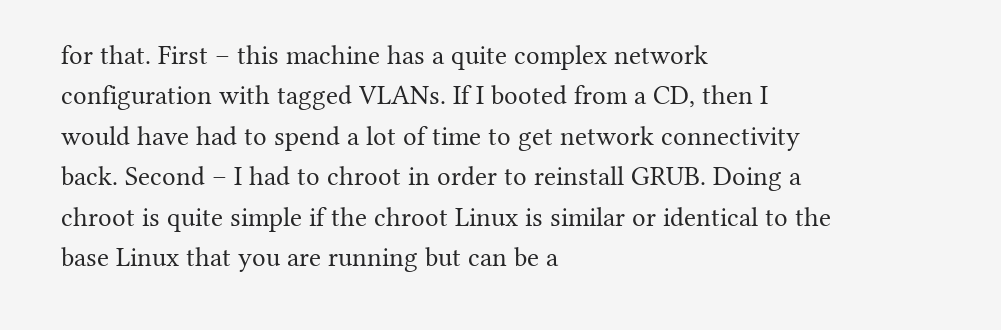for that. First – this machine has a quite complex network configuration with tagged VLANs. If I booted from a CD, then I would have had to spend a lot of time to get network connectivity back. Second – I had to chroot in order to reinstall GRUB. Doing a chroot is quite simple if the chroot Linux is similar or identical to the base Linux that you are running but can be a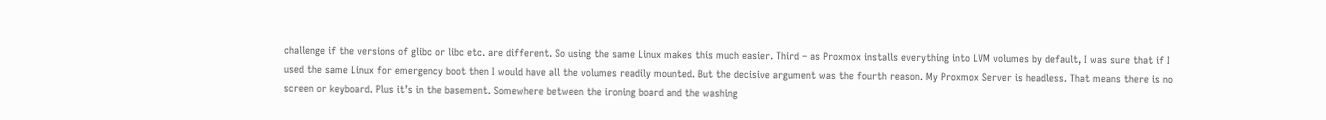challenge if the versions of glibc or libc etc. are different. So using the same Linux makes this much easier. Third – as Proxmox installs everything into LVM volumes by default, I was sure that if I used the same Linux for emergency boot then I would have all the volumes readily mounted. But the decisive argument was the fourth reason. My Proxmox Server is headless. That means there is no screen or keyboard. Plus it’s in the basement. Somewhere between the ironing board and the washing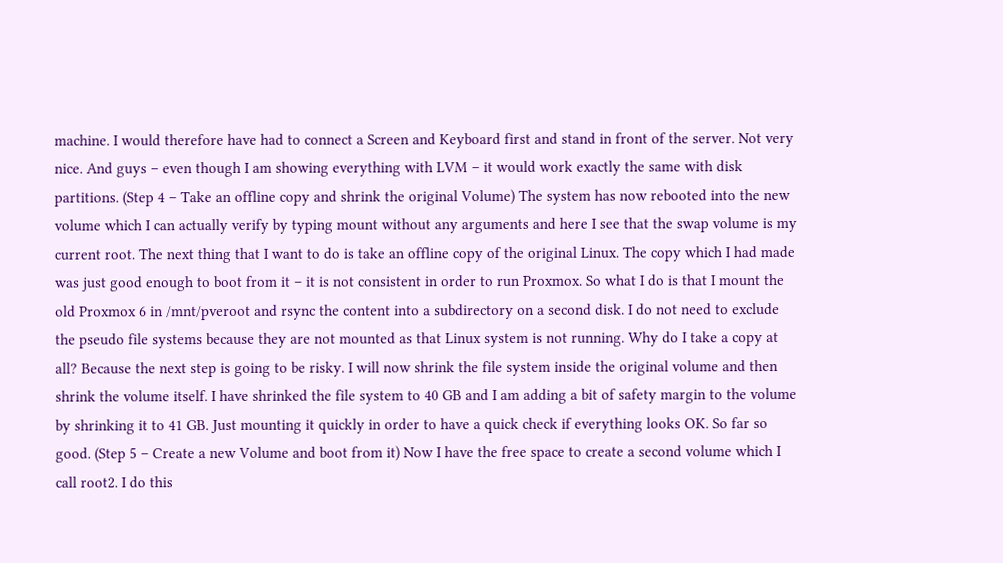machine. I would therefore have had to connect a Screen and Keyboard first and stand in front of the server. Not very nice. And guys – even though I am showing everything with LVM – it would work exactly the same with disk partitions. (Step 4 – Take an offline copy and shrink the original Volume) The system has now rebooted into the new volume which I can actually verify by typing mount without any arguments and here I see that the swap volume is my current root. The next thing that I want to do is take an offline copy of the original Linux. The copy which I had made was just good enough to boot from it – it is not consistent in order to run Proxmox. So what I do is that I mount the old Proxmox 6 in /mnt/pveroot and rsync the content into a subdirectory on a second disk. I do not need to exclude the pseudo file systems because they are not mounted as that Linux system is not running. Why do I take a copy at all? Because the next step is going to be risky. I will now shrink the file system inside the original volume and then shrink the volume itself. I have shrinked the file system to 40 GB and I am adding a bit of safety margin to the volume by shrinking it to 41 GB. Just mounting it quickly in order to have a quick check if everything looks OK. So far so good. (Step 5 – Create a new Volume and boot from it) Now I have the free space to create a second volume which I call root2. I do this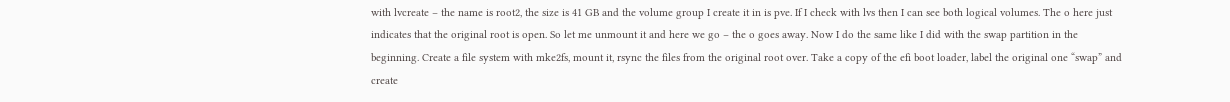with lvcreate – the name is root2, the size is 41 GB and the volume group I create it in is pve. If I check with lvs then I can see both logical volumes. The o here just indicates that the original root is open. So let me unmount it and here we go – the o goes away. Now I do the same like I did with the swap partition in the beginning. Create a file system with mke2fs, mount it, rsync the files from the original root over. Take a copy of the efi boot loader, label the original one “swap” and create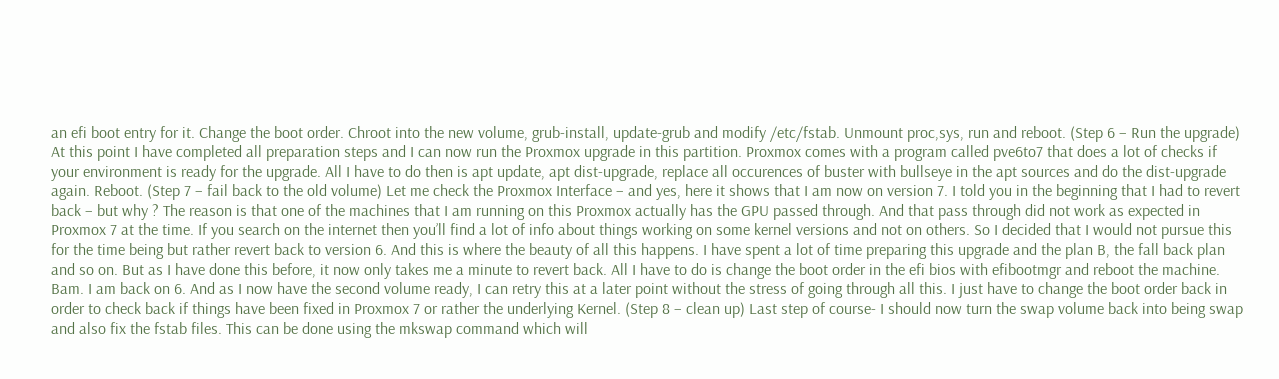an efi boot entry for it. Change the boot order. Chroot into the new volume, grub-install, update-grub and modify /etc/fstab. Unmount proc,sys, run and reboot. (Step 6 – Run the upgrade) At this point I have completed all preparation steps and I can now run the Proxmox upgrade in this partition. Proxmox comes with a program called pve6to7 that does a lot of checks if your environment is ready for the upgrade. All I have to do then is apt update, apt dist-upgrade, replace all occurences of buster with bullseye in the apt sources and do the dist-upgrade again. Reboot. (Step 7 – fail back to the old volume) Let me check the Proxmox Interface – and yes, here it shows that I am now on version 7. I told you in the beginning that I had to revert back – but why ? The reason is that one of the machines that I am running on this Proxmox actually has the GPU passed through. And that pass through did not work as expected in Proxmox 7 at the time. If you search on the internet then you’ll find a lot of info about things working on some kernel versions and not on others. So I decided that I would not pursue this for the time being but rather revert back to version 6. And this is where the beauty of all this happens. I have spent a lot of time preparing this upgrade and the plan B, the fall back plan and so on. But as I have done this before, it now only takes me a minute to revert back. All I have to do is change the boot order in the efi bios with efibootmgr and reboot the machine. Bam. I am back on 6. And as I now have the second volume ready, I can retry this at a later point without the stress of going through all this. I just have to change the boot order back in order to check back if things have been fixed in Proxmox 7 or rather the underlying Kernel. (Step 8 – clean up) Last step of course- I should now turn the swap volume back into being swap and also fix the fstab files. This can be done using the mkswap command which will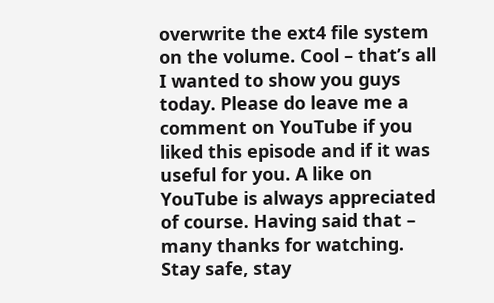overwrite the ext4 file system on the volume. Cool – that’s all I wanted to show you guys today. Please do leave me a comment on YouTube if you liked this episode and if it was useful for you. A like on YouTube is always appreciated of course. Having said that – many thanks for watching. Stay safe, stay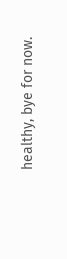healthy, bye for now.